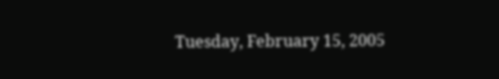Tuesday, February 15, 2005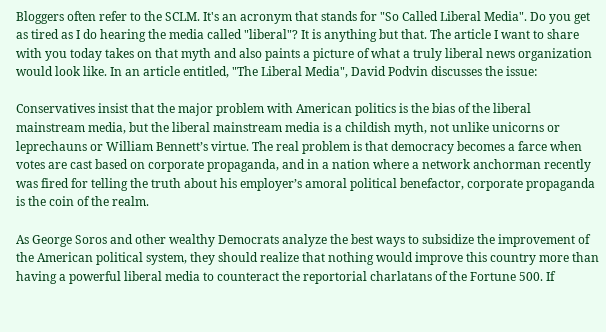Bloggers often refer to the SCLM. It's an acronym that stands for "So Called Liberal Media". Do you get as tired as I do hearing the media called "liberal"? It is anything but that. The article I want to share with you today takes on that myth and also paints a picture of what a truly liberal news organization would look like. In an article entitled, "The Liberal Media", David Podvin discusses the issue:

Conservatives insist that the major problem with American politics is the bias of the liberal mainstream media, but the liberal mainstream media is a childish myth, not unlike unicorns or leprechauns or William Bennett’s virtue. The real problem is that democracy becomes a farce when votes are cast based on corporate propaganda, and in a nation where a network anchorman recently was fired for telling the truth about his employer’s amoral political benefactor, corporate propaganda is the coin of the realm.

As George Soros and other wealthy Democrats analyze the best ways to subsidize the improvement of the American political system, they should realize that nothing would improve this country more than having a powerful liberal media to counteract the reportorial charlatans of the Fortune 500. If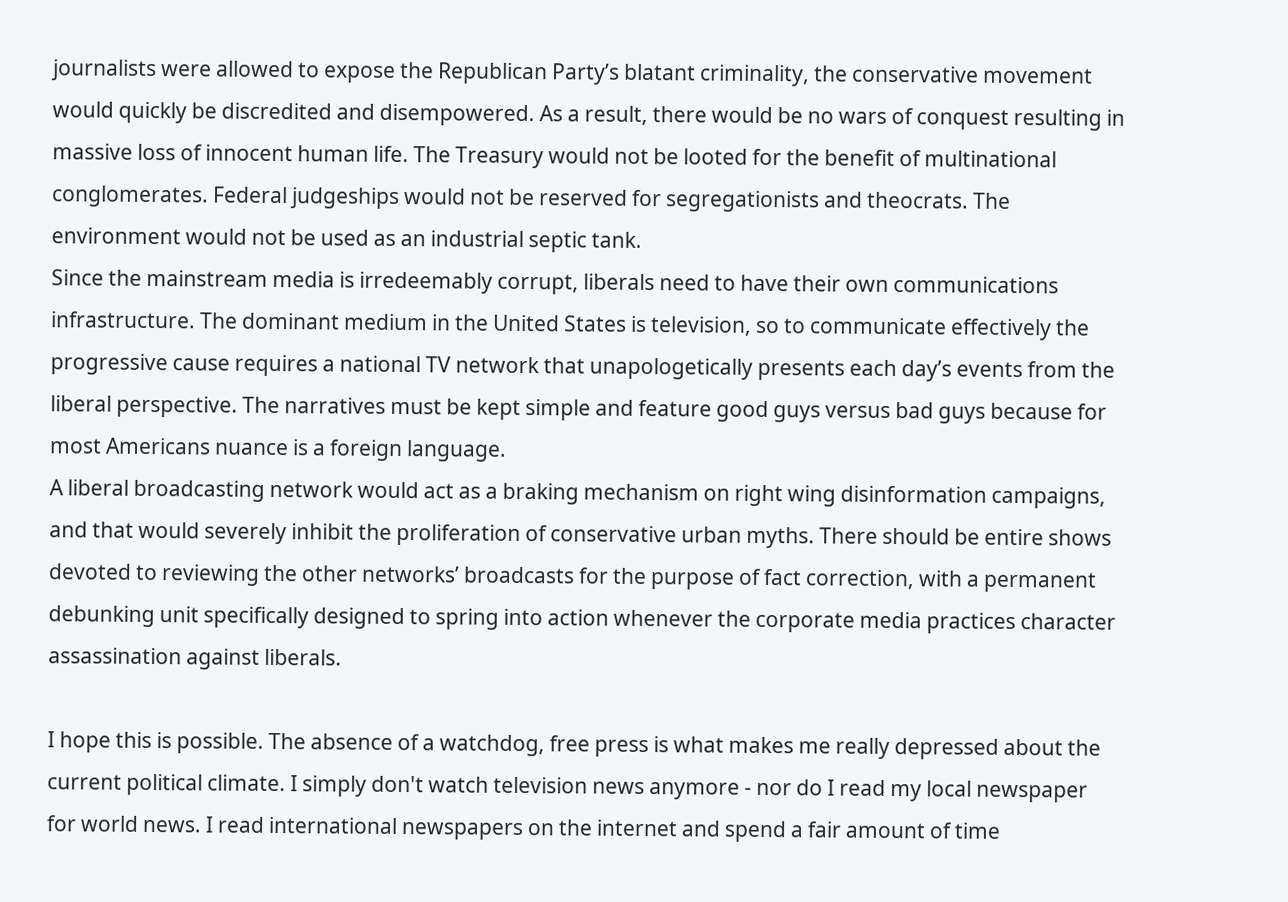journalists were allowed to expose the Republican Party’s blatant criminality, the conservative movement would quickly be discredited and disempowered. As a result, there would be no wars of conquest resulting in massive loss of innocent human life. The Treasury would not be looted for the benefit of multinational conglomerates. Federal judgeships would not be reserved for segregationists and theocrats. The environment would not be used as an industrial septic tank.
Since the mainstream media is irredeemably corrupt, liberals need to have their own communications infrastructure. The dominant medium in the United States is television, so to communicate effectively the progressive cause requires a national TV network that unapologetically presents each day’s events from the liberal perspective. The narratives must be kept simple and feature good guys versus bad guys because for most Americans nuance is a foreign language.
A liberal broadcasting network would act as a braking mechanism on right wing disinformation campaigns, and that would severely inhibit the proliferation of conservative urban myths. There should be entire shows devoted to reviewing the other networks’ broadcasts for the purpose of fact correction, with a permanent debunking unit specifically designed to spring into action whenever the corporate media practices character assassination against liberals.

I hope this is possible. The absence of a watchdog, free press is what makes me really depressed about the current political climate. I simply don't watch television news anymore - nor do I read my local newspaper for world news. I read international newspapers on the internet and spend a fair amount of time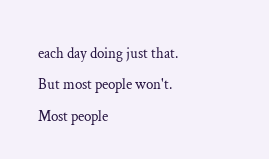each day doing just that. But most people won't. Most people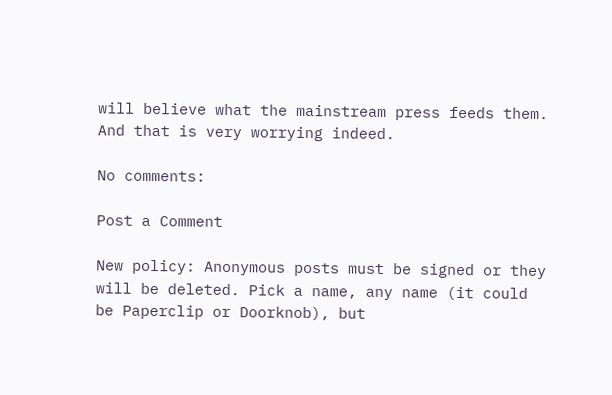will believe what the mainstream press feeds them. And that is very worrying indeed.

No comments:

Post a Comment

New policy: Anonymous posts must be signed or they will be deleted. Pick a name, any name (it could be Paperclip or Doorknob), but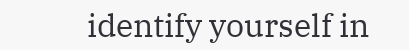identify yourself in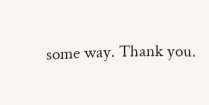some way. Thank you.